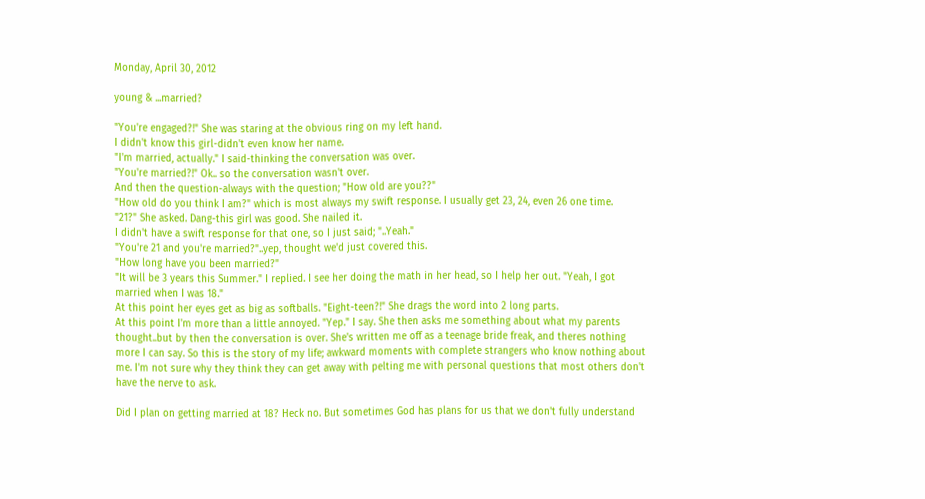Monday, April 30, 2012

young & ...married?

"You're engaged?!" She was staring at the obvious ring on my left hand.
I didn't know this girl-didn't even know her name.
"I'm married, actually." I said-thinking the conversation was over.
"You're married?!" Ok.. so the conversation wasn't over.
And then the question-always with the question; "How old are you??"
"How old do you think I am?" which is most always my swift response. I usually get 23, 24, even 26 one time.
"21?" She asked. Dang-this girl was good. She nailed it.
I didn't have a swift response for that one, so I just said; "..Yeah."
"You're 21 and you're married?"..yep, thought we'd just covered this.
"How long have you been married?"
"It will be 3 years this Summer." I replied. I see her doing the math in her head, so I help her out. "Yeah, I got married when I was 18."
At this point her eyes get as big as softballs. "Eight-teen?!" She drags the word into 2 long parts.
At this point I'm more than a little annoyed. "Yep." I say. She then asks me something about what my parents thought..but by then the conversation is over. She's written me off as a teenage bride freak, and theres nothing more I can say. So this is the story of my life; awkward moments with complete strangers who know nothing about me. I'm not sure why they think they can get away with pelting me with personal questions that most others don't have the nerve to ask.

Did I plan on getting married at 18? Heck no. But sometimes God has plans for us that we don't fully understand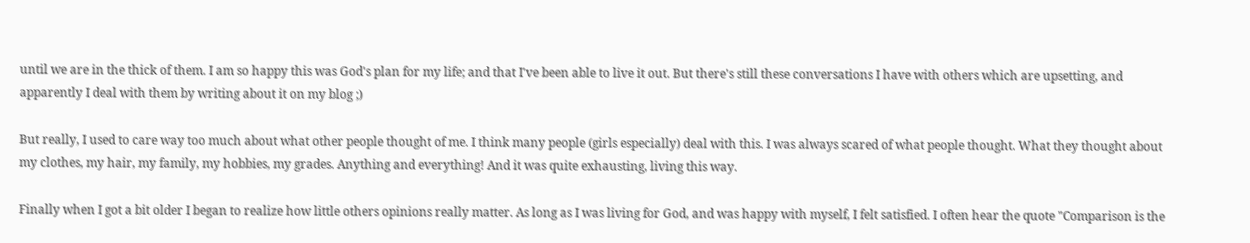until we are in the thick of them. I am so happy this was God's plan for my life; and that I've been able to live it out. But there's still these conversations I have with others which are upsetting, and apparently I deal with them by writing about it on my blog ;)

But really, I used to care way too much about what other people thought of me. I think many people (girls especially) deal with this. I was always scared of what people thought. What they thought about my clothes, my hair, my family, my hobbies, my grades. Anything and everything! And it was quite exhausting, living this way.

Finally when I got a bit older I began to realize how little others opinions really matter. As long as I was living for God, and was happy with myself, I felt satisfied. I often hear the quote "Comparison is the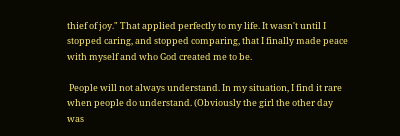thief of joy." That applied perfectly to my life. It wasn't until I stopped caring, and stopped comparing, that I finally made peace with myself and who God created me to be.

 People will not always understand. In my situation, I find it rare when people do understand. (Obviously the girl the other day was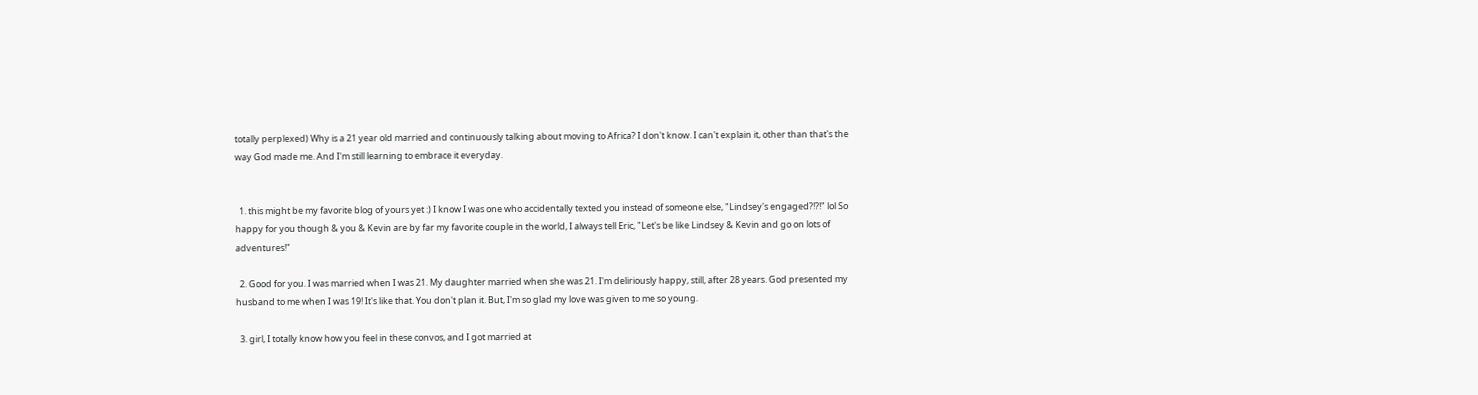totally perplexed) Why is a 21 year old married and continuously talking about moving to Africa? I don't know. I can't explain it, other than that's the way God made me. And I'm still learning to embrace it everyday.


  1. this might be my favorite blog of yours yet :) I know I was one who accidentally texted you instead of someone else, "Lindsey's engaged?!?!" lol So happy for you though & you & Kevin are by far my favorite couple in the world, I always tell Eric, "Let's be like Lindsey & Kevin and go on lots of adventures!"

  2. Good for you. I was married when I was 21. My daughter married when she was 21. I'm deliriously happy, still, after 28 years. God presented my husband to me when I was 19! It's like that. You don't plan it. But, I'm so glad my love was given to me so young.

  3. girl, I totally know how you feel in these convos, and I got married at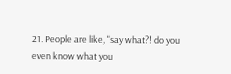21. People are like, "say what?! do you even know what you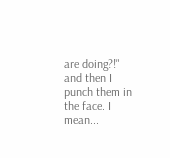are doing?!" and then I punch them in the face. I mean...